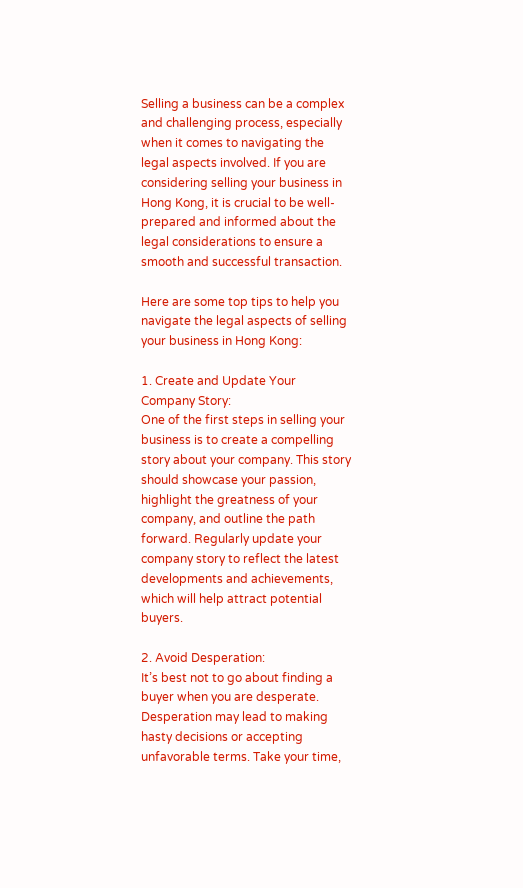Selling a business can be a complex and challenging process, especially when it comes to navigating the legal aspects involved. If you are considering selling your business in Hong Kong, it is crucial to be well-prepared and informed about the legal considerations to ensure a smooth and successful transaction.

Here are some top tips to help you navigate the legal aspects of selling your business in Hong Kong:

1. Create and Update Your Company Story:
One of the first steps in selling your business is to create a compelling story about your company. This story should showcase your passion, highlight the greatness of your company, and outline the path forward. Regularly update your company story to reflect the latest developments and achievements, which will help attract potential buyers.

2. Avoid Desperation:
It’s best not to go about finding a buyer when you are desperate. Desperation may lead to making hasty decisions or accepting unfavorable terms. Take your time,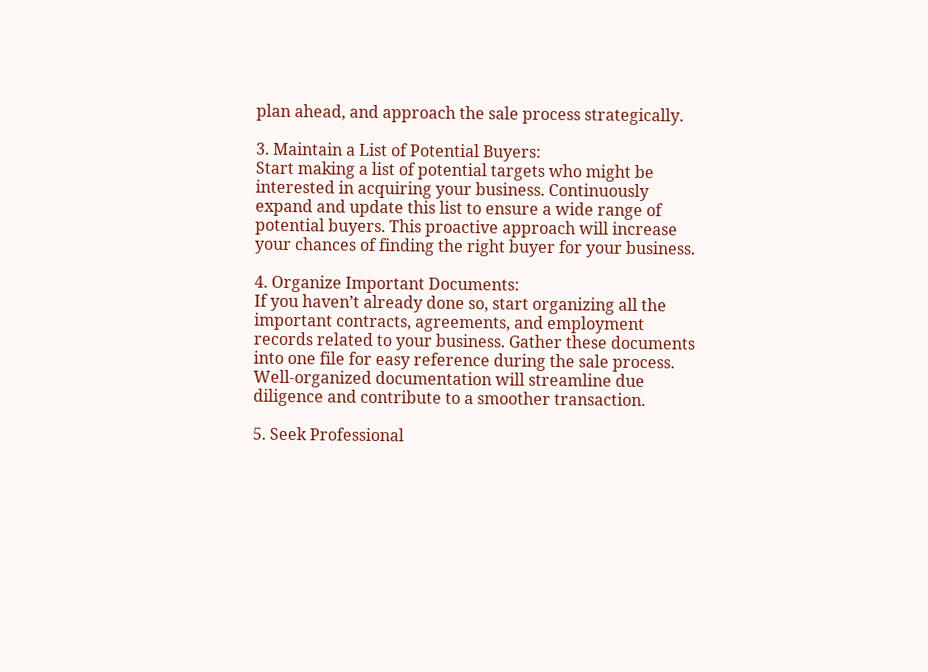plan ahead, and approach the sale process strategically.

3. Maintain a List of Potential Buyers:
Start making a list of potential targets who might be interested in acquiring your business. Continuously expand and update this list to ensure a wide range of potential buyers. This proactive approach will increase your chances of finding the right buyer for your business.

4. Organize Important Documents:
If you haven’t already done so, start organizing all the important contracts, agreements, and employment records related to your business. Gather these documents into one file for easy reference during the sale process. Well-organized documentation will streamline due diligence and contribute to a smoother transaction.

5. Seek Professional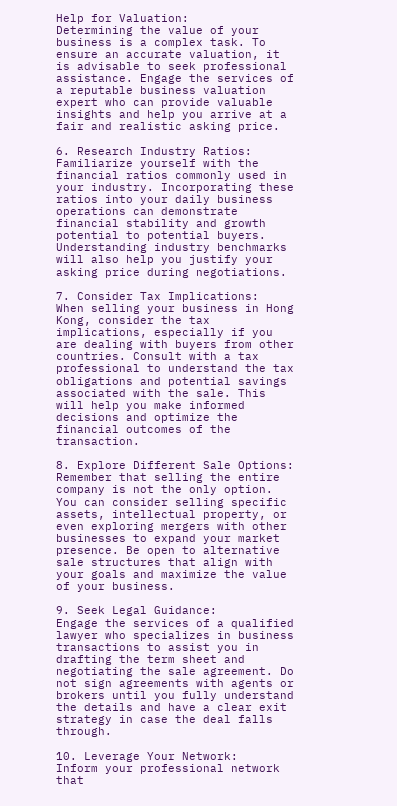Help for Valuation:
Determining the value of your business is a complex task. To ensure an accurate valuation, it is advisable to seek professional assistance. Engage the services of a reputable business valuation expert who can provide valuable insights and help you arrive at a fair and realistic asking price.

6. Research Industry Ratios:
Familiarize yourself with the financial ratios commonly used in your industry. Incorporating these ratios into your daily business operations can demonstrate financial stability and growth potential to potential buyers. Understanding industry benchmarks will also help you justify your asking price during negotiations.

7. Consider Tax Implications:
When selling your business in Hong Kong, consider the tax implications, especially if you are dealing with buyers from other countries. Consult with a tax professional to understand the tax obligations and potential savings associated with the sale. This will help you make informed decisions and optimize the financial outcomes of the transaction.

8. Explore Different Sale Options:
Remember that selling the entire company is not the only option. You can consider selling specific assets, intellectual property, or even exploring mergers with other businesses to expand your market presence. Be open to alternative sale structures that align with your goals and maximize the value of your business.

9. Seek Legal Guidance:
Engage the services of a qualified lawyer who specializes in business transactions to assist you in drafting the term sheet and negotiating the sale agreement. Do not sign agreements with agents or brokers until you fully understand the details and have a clear exit strategy in case the deal falls through.

10. Leverage Your Network:
Inform your professional network that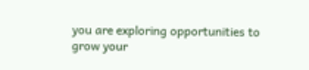you are exploring opportunities to grow your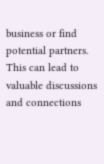business or find potential partners. This can lead to valuable discussions and connections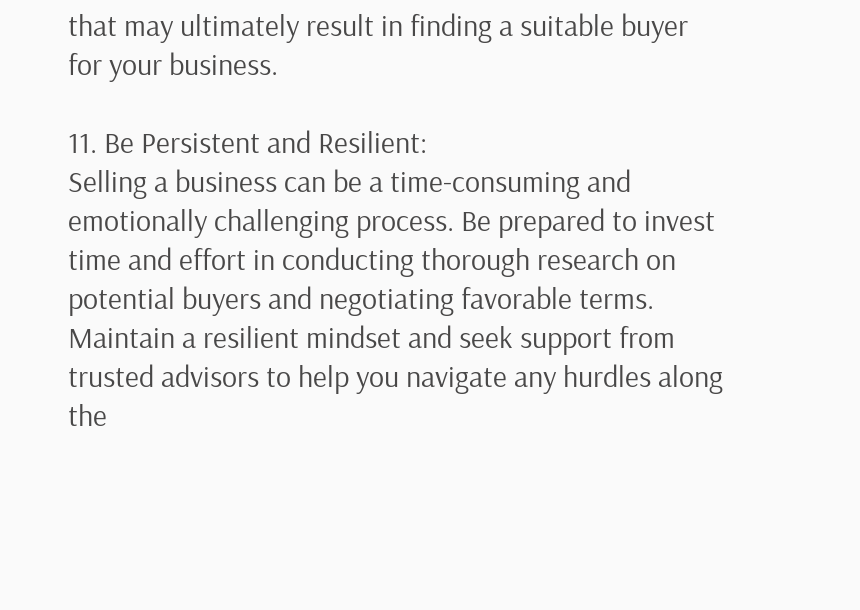that may ultimately result in finding a suitable buyer for your business.

11. Be Persistent and Resilient:
Selling a business can be a time-consuming and emotionally challenging process. Be prepared to invest time and effort in conducting thorough research on potential buyers and negotiating favorable terms. Maintain a resilient mindset and seek support from trusted advisors to help you navigate any hurdles along the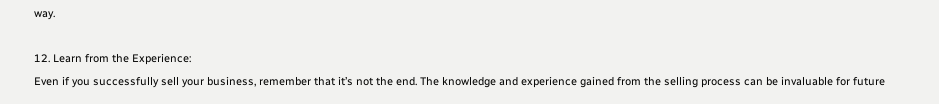way.

12. Learn from the Experience:
Even if you successfully sell your business, remember that it’s not the end. The knowledge and experience gained from the selling process can be invaluable for future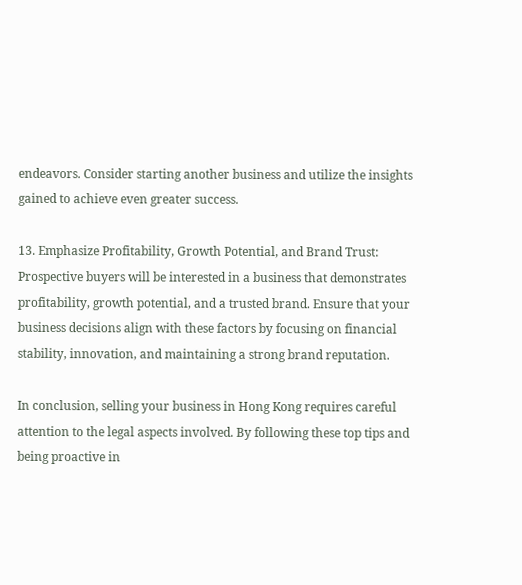endeavors. Consider starting another business and utilize the insights gained to achieve even greater success.

13. Emphasize Profitability, Growth Potential, and Brand Trust:
Prospective buyers will be interested in a business that demonstrates profitability, growth potential, and a trusted brand. Ensure that your business decisions align with these factors by focusing on financial stability, innovation, and maintaining a strong brand reputation.

In conclusion, selling your business in Hong Kong requires careful attention to the legal aspects involved. By following these top tips and being proactive in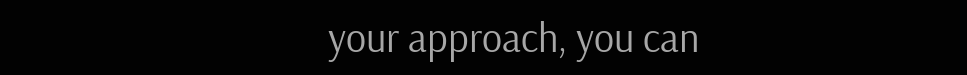your approach, you can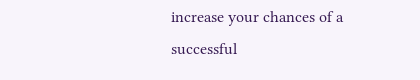increase your chances of a successful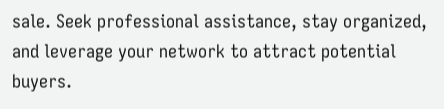sale. Seek professional assistance, stay organized, and leverage your network to attract potential buyers.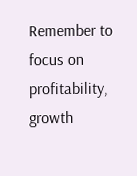Remember to focus on profitability, growth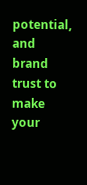potential, and brand trust to make your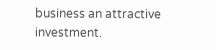business an attractive investment.